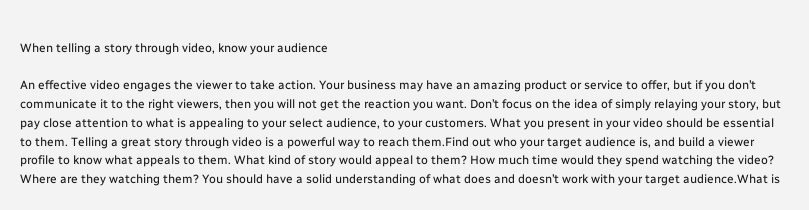When telling a story through video, know your audience

An effective video engages the viewer to take action. Your business may have an amazing product or service to offer, but if you don’t communicate it to the right viewers, then you will not get the reaction you want. Don’t focus on the idea of simply relaying your story, but pay close attention to what is appealing to your select audience, to your customers. What you present in your video should be essential to them. Telling a great story through video is a powerful way to reach them.Find out who your target audience is, and build a viewer profile to know what appeals to them. What kind of story would appeal to them? How much time would they spend watching the video? Where are they watching them? You should have a solid understanding of what does and doesn’t work with your target audience.What is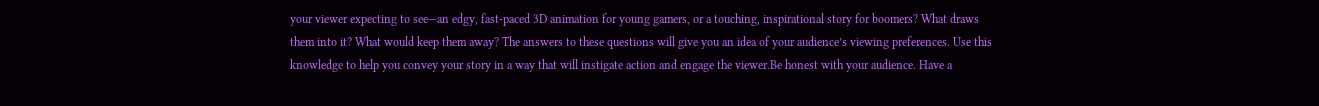your viewer expecting to see—an edgy, fast-paced 3D animation for young gamers, or a touching, inspirational story for boomers? What draws them into it? What would keep them away? The answers to these questions will give you an idea of your audience’s viewing preferences. Use this knowledge to help you convey your story in a way that will instigate action and engage the viewer.Be honest with your audience. Have a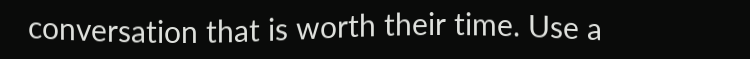conversation that is worth their time. Use a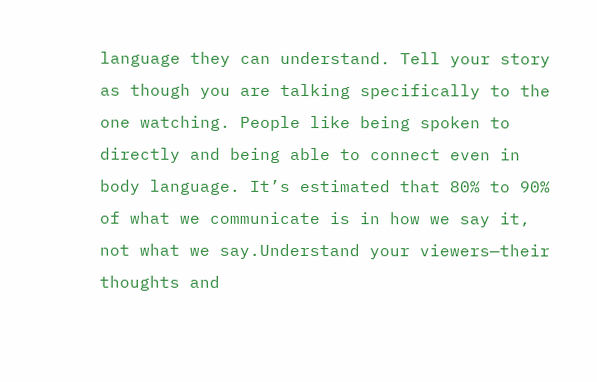language they can understand. Tell your story as though you are talking specifically to the one watching. People like being spoken to directly and being able to connect even in body language. It’s estimated that 80% to 90% of what we communicate is in how we say it, not what we say.Understand your viewers—their thoughts and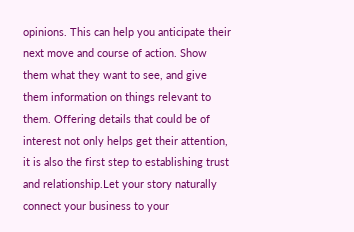opinions. This can help you anticipate their next move and course of action. Show them what they want to see, and give them information on things relevant to them. Offering details that could be of interest not only helps get their attention, it is also the first step to establishing trust and relationship.Let your story naturally connect your business to your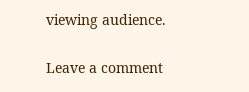viewing audience.

Leave a comment